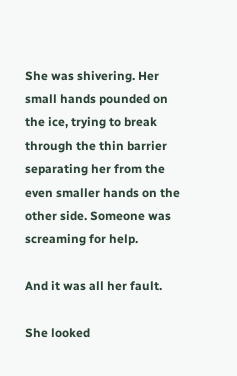She was shivering. Her small hands pounded on the ice, trying to break through the thin barrier separating her from the even smaller hands on the other side. Someone was screaming for help.

And it was all her fault.

She looked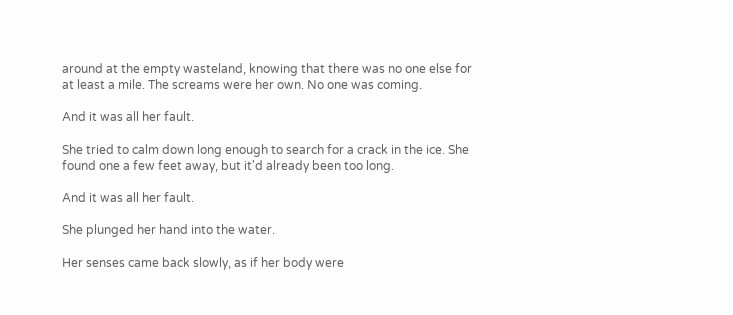around at the empty wasteland, knowing that there was no one else for at least a mile. The screams were her own. No one was coming.

And it was all her fault.

She tried to calm down long enough to search for a crack in the ice. She found one a few feet away, but it'd already been too long.

And it was all her fault.

She plunged her hand into the water.

Her senses came back slowly, as if her body were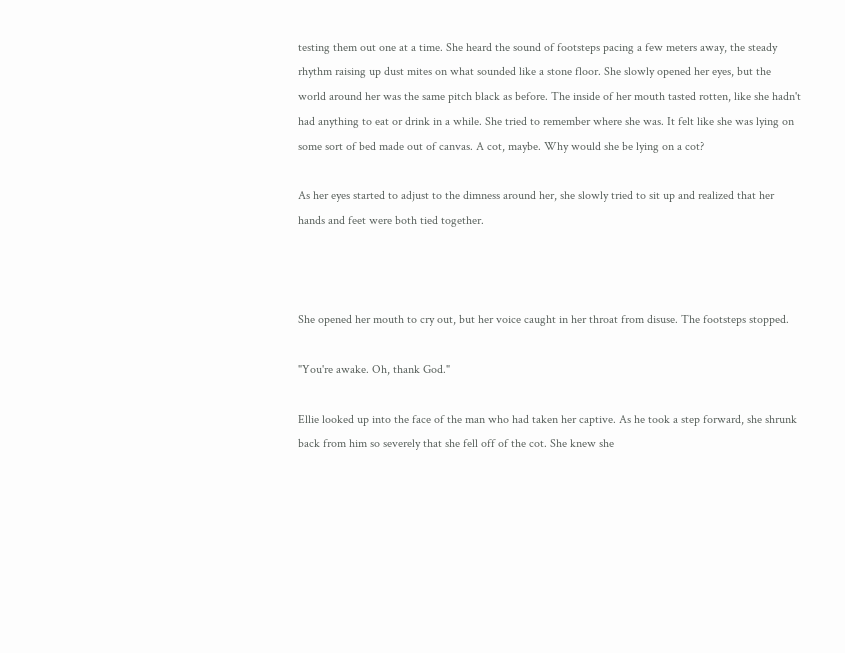testing them out one at a time. She heard the sound of footsteps pacing a few meters away, the steady rhythm raising up dust mites on what sounded like a stone floor. She slowly opened her eyes, but the world around her was the same pitch black as before. The inside of her mouth tasted rotten, like she hadn't had anything to eat or drink in a while. She tried to remember where she was. It felt like she was lying on some sort of bed made out of canvas. A cot, maybe. Why would she be lying on a cot?

As her eyes started to adjust to the dimness around her, she slowly tried to sit up and realized that her hands and feet were both tied together.



She opened her mouth to cry out, but her voice caught in her throat from disuse. The footsteps stopped.

"You're awake. Oh, thank God."

Ellie looked up into the face of the man who had taken her captive. As he took a step forward, she shrunk back from him so severely that she fell off of the cot. She knew she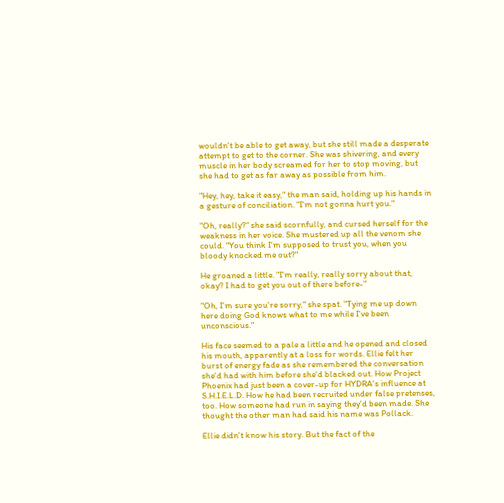wouldn't be able to get away, but she still made a desperate attempt to get to the corner. She was shivering, and every muscle in her body screamed for her to stop moving, but she had to get as far away as possible from him.

"Hey, hey, take it easy," the man said, holding up his hands in a gesture of conciliation. "I'm not gonna hurt you."

"Oh, really?" she said scornfully, and cursed herself for the weakness in her voice. She mustered up all the venom she could. "You think I'm supposed to trust you, when you bloody knocked me out?"

He groaned a little. "I'm really, really sorry about that, okay? I had to get you out of there before-"

"Oh, I'm sure you're sorry," she spat. "Tying me up down here doing God knows what to me while I've been unconscious."

His face seemed to a pale a little and he opened and closed his mouth, apparently at a loss for words. Ellie felt her burst of energy fade as she remembered the conversation she'd had with him before she'd blacked out. How Project Phoenix had just been a cover-up for HYDRA's influence at S.H.I.E.L.D. How he had been recruited under false pretenses, too. How someone had run in saying they'd been made. She thought the other man had said his name was Pollack.

Ellie didn't know his story. But the fact of the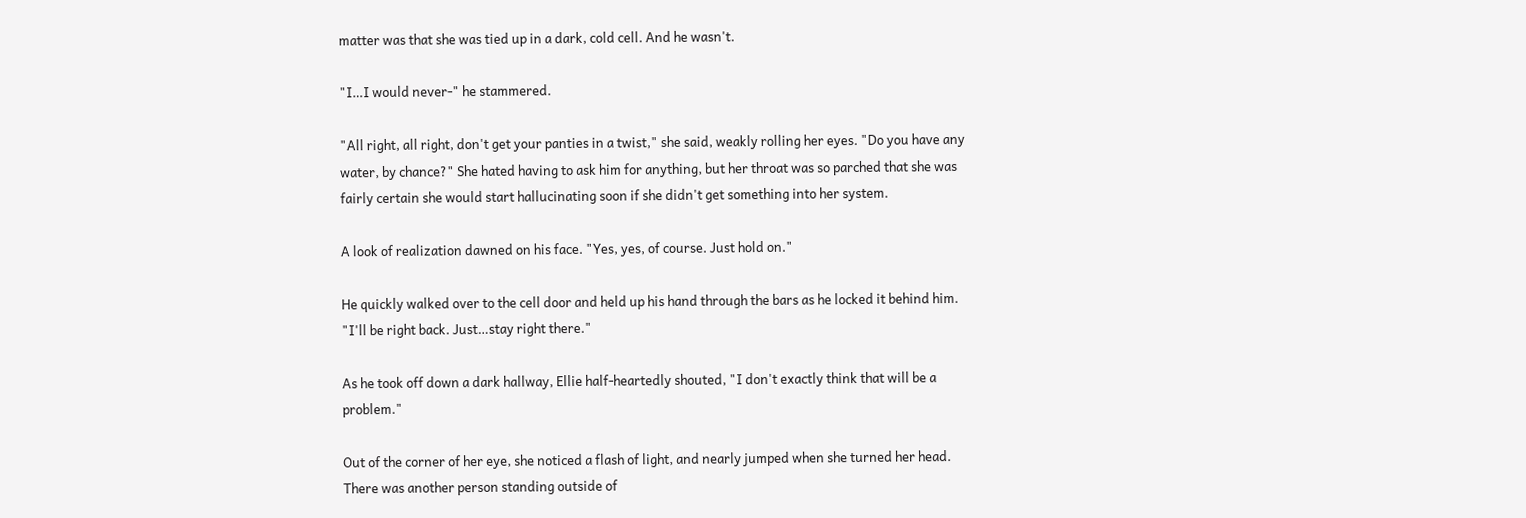matter was that she was tied up in a dark, cold cell. And he wasn't.

"I…I would never-" he stammered.

"All right, all right, don't get your panties in a twist," she said, weakly rolling her eyes. "Do you have any water, by chance?" She hated having to ask him for anything, but her throat was so parched that she was fairly certain she would start hallucinating soon if she didn't get something into her system.

A look of realization dawned on his face. "Yes, yes, of course. Just hold on."

He quickly walked over to the cell door and held up his hand through the bars as he locked it behind him. "I'll be right back. Just…stay right there."

As he took off down a dark hallway, Ellie half-heartedly shouted, "I don't exactly think that will be a problem."

Out of the corner of her eye, she noticed a flash of light, and nearly jumped when she turned her head. There was another person standing outside of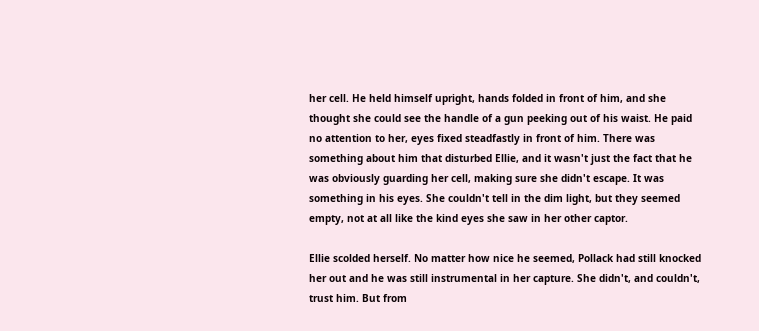her cell. He held himself upright, hands folded in front of him, and she thought she could see the handle of a gun peeking out of his waist. He paid no attention to her, eyes fixed steadfastly in front of him. There was something about him that disturbed Ellie, and it wasn't just the fact that he was obviously guarding her cell, making sure she didn't escape. It was something in his eyes. She couldn't tell in the dim light, but they seemed empty, not at all like the kind eyes she saw in her other captor.

Ellie scolded herself. No matter how nice he seemed, Pollack had still knocked her out and he was still instrumental in her capture. She didn't, and couldn't, trust him. But from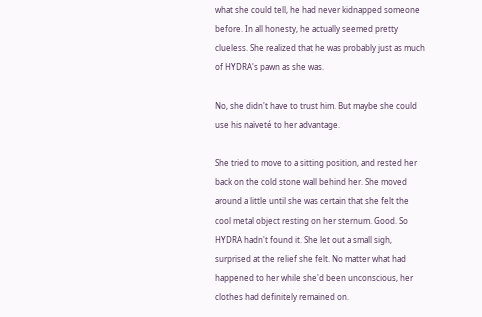what she could tell, he had never kidnapped someone before. In all honesty, he actually seemed pretty clueless. She realized that he was probably just as much of HYDRA's pawn as she was.

No, she didn't have to trust him. But maybe she could use his naïveté to her advantage.

She tried to move to a sitting position, and rested her back on the cold stone wall behind her. She moved around a little until she was certain that she felt the cool metal object resting on her sternum. Good. So HYDRA hadn't found it. She let out a small sigh, surprised at the relief she felt. No matter what had happened to her while she'd been unconscious, her clothes had definitely remained on.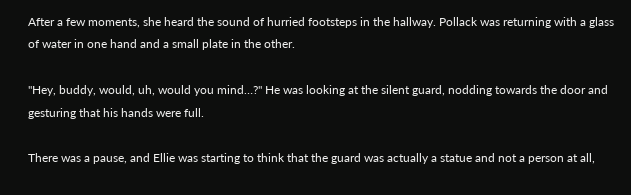After a few moments, she heard the sound of hurried footsteps in the hallway. Pollack was returning with a glass of water in one hand and a small plate in the other.

"Hey, buddy, would, uh, would you mind…?" He was looking at the silent guard, nodding towards the door and gesturing that his hands were full.

There was a pause, and Ellie was starting to think that the guard was actually a statue and not a person at all,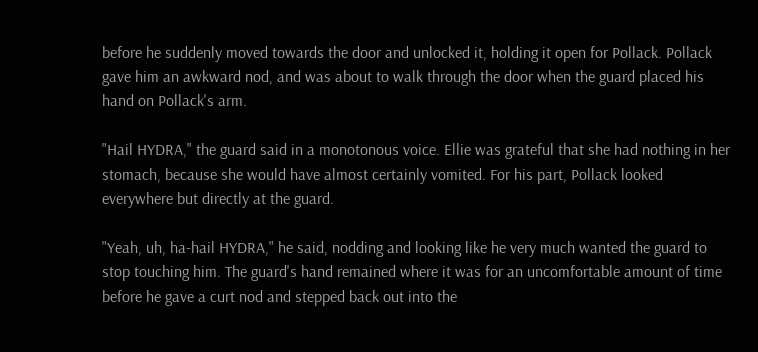before he suddenly moved towards the door and unlocked it, holding it open for Pollack. Pollack gave him an awkward nod, and was about to walk through the door when the guard placed his hand on Pollack's arm.

"Hail HYDRA," the guard said in a monotonous voice. Ellie was grateful that she had nothing in her stomach, because she would have almost certainly vomited. For his part, Pollack looked everywhere but directly at the guard.

"Yeah, uh, ha-hail HYDRA," he said, nodding and looking like he very much wanted the guard to stop touching him. The guard's hand remained where it was for an uncomfortable amount of time before he gave a curt nod and stepped back out into the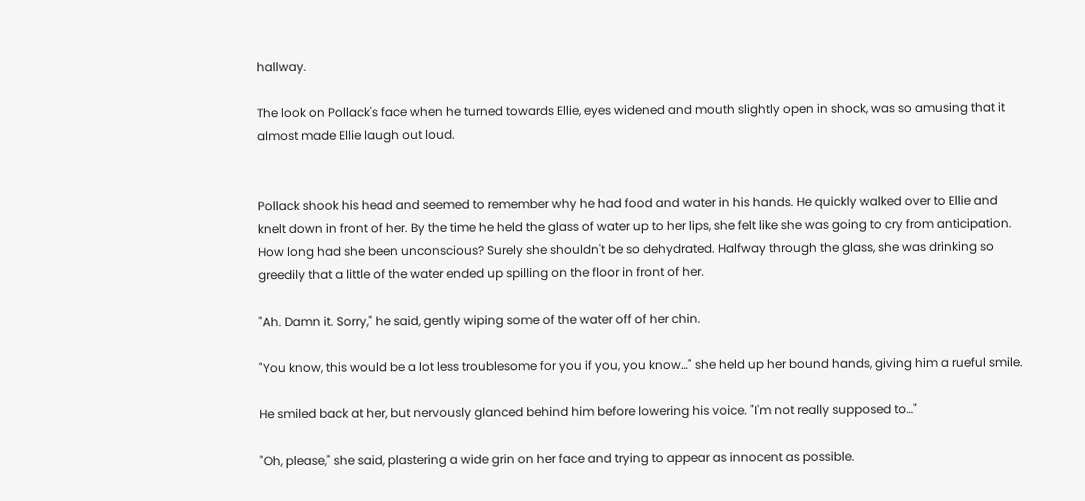hallway.

The look on Pollack's face when he turned towards Ellie, eyes widened and mouth slightly open in shock, was so amusing that it almost made Ellie laugh out loud.


Pollack shook his head and seemed to remember why he had food and water in his hands. He quickly walked over to Ellie and knelt down in front of her. By the time he held the glass of water up to her lips, she felt like she was going to cry from anticipation. How long had she been unconscious? Surely she shouldn't be so dehydrated. Halfway through the glass, she was drinking so greedily that a little of the water ended up spilling on the floor in front of her.

"Ah. Damn it. Sorry," he said, gently wiping some of the water off of her chin.

"You know, this would be a lot less troublesome for you if you, you know…" she held up her bound hands, giving him a rueful smile.

He smiled back at her, but nervously glanced behind him before lowering his voice. "I'm not really supposed to…"

"Oh, please," she said, plastering a wide grin on her face and trying to appear as innocent as possible.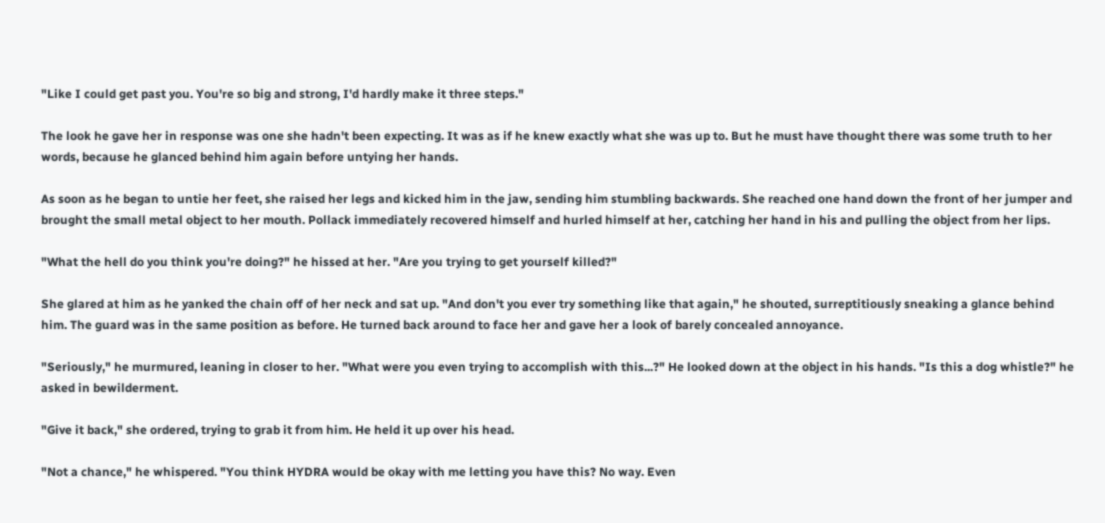"Like I could get past you. You're so big and strong, I'd hardly make it three steps."

The look he gave her in response was one she hadn't been expecting. It was as if he knew exactly what she was up to. But he must have thought there was some truth to her words, because he glanced behind him again before untying her hands.

As soon as he began to untie her feet, she raised her legs and kicked him in the jaw, sending him stumbling backwards. She reached one hand down the front of her jumper and brought the small metal object to her mouth. Pollack immediately recovered himself and hurled himself at her, catching her hand in his and pulling the object from her lips.

"What the hell do you think you're doing?" he hissed at her. "Are you trying to get yourself killed?"

She glared at him as he yanked the chain off of her neck and sat up. "And don't you ever try something like that again," he shouted, surreptitiously sneaking a glance behind him. The guard was in the same position as before. He turned back around to face her and gave her a look of barely concealed annoyance.

"Seriously," he murmured, leaning in closer to her. "What were you even trying to accomplish with this...?" He looked down at the object in his hands. "Is this a dog whistle?" he asked in bewilderment.

"Give it back," she ordered, trying to grab it from him. He held it up over his head.

"Not a chance," he whispered. "You think HYDRA would be okay with me letting you have this? No way. Even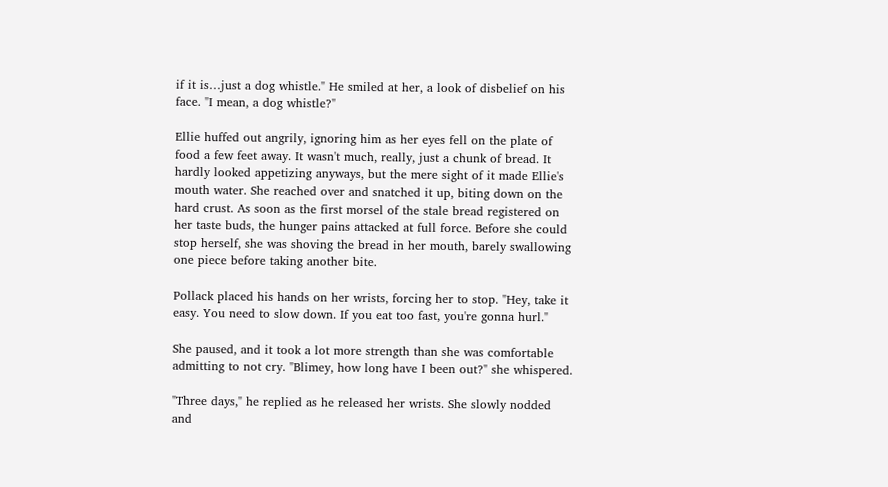if it is…just a dog whistle." He smiled at her, a look of disbelief on his face. "I mean, a dog whistle?"

Ellie huffed out angrily, ignoring him as her eyes fell on the plate of food a few feet away. It wasn't much, really, just a chunk of bread. It hardly looked appetizing anyways, but the mere sight of it made Ellie's mouth water. She reached over and snatched it up, biting down on the hard crust. As soon as the first morsel of the stale bread registered on her taste buds, the hunger pains attacked at full force. Before she could stop herself, she was shoving the bread in her mouth, barely swallowing one piece before taking another bite.

Pollack placed his hands on her wrists, forcing her to stop. "Hey, take it easy. You need to slow down. If you eat too fast, you're gonna hurl."

She paused, and it took a lot more strength than she was comfortable admitting to not cry. "Blimey, how long have I been out?" she whispered.

"Three days," he replied as he released her wrists. She slowly nodded and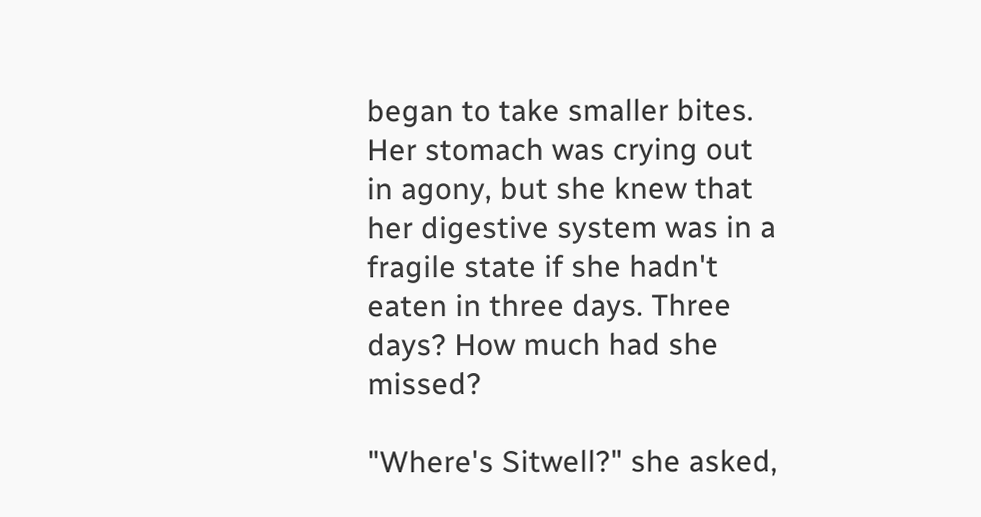began to take smaller bites. Her stomach was crying out in agony, but she knew that her digestive system was in a fragile state if she hadn't eaten in three days. Three days? How much had she missed?

"Where's Sitwell?" she asked,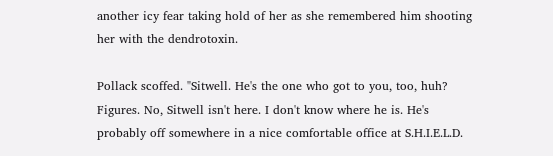another icy fear taking hold of her as she remembered him shooting her with the dendrotoxin.

Pollack scoffed. "Sitwell. He's the one who got to you, too, huh? Figures. No, Sitwell isn't here. I don't know where he is. He's probably off somewhere in a nice comfortable office at S.H.I.E.L.D.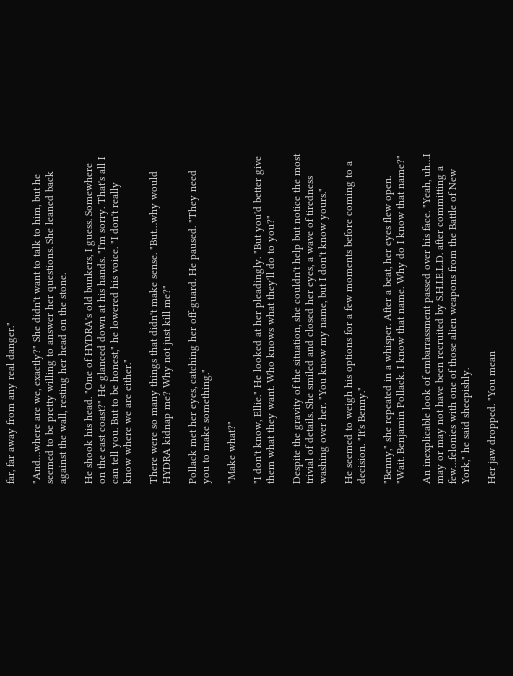far, far away from any real danger."

"And…where are we, exactly?" She didn't want to talk to him, but he seemed to be pretty willing to answer her questions. She leaned back against the wall, resting her head on the stone.

He shook his head. "One of HYDRA's old bunkers, I guess. Somewhere on the east coast?" He glanced down at his hands. "I'm sorry. That's all I can tell you. But to be honest," he lowered his voice. "I don't really know where we are either."

There were so many things that didn't make sense. "But…why would HYDRA kidnap me? Why not just kill me?"

Pollack met her eyes, catching her off-guard. He paused. "They need you to make something."

"Make what?"

"I don't know, Ellie." He looked at her pleadingly. "But you'd better give them what they want. Who knows what they'll do to you?"

Despite the gravity of the situation, she couldn't help but notice the most trivial of details. She smiled and closed her eyes, a wave of tiredness washing over her. "You know my name, but I don't know yours."

He seemed to weigh his options for a few moments before coming to a decision. "It's Benny."

"Benny," she repeated in a whisper. After a beat, her eyes flew open. "Wait. Benjamin Pollack. I know that name. Why do I know that name?"

An inexplicable look of embarrassment passed over his face. "Yeah, uh…I may or may not have been recruited by S.H.I.E.L.D. after committing a few…felonies with one of those alien weapons from the Battle of New York," he said sheepishly.

Her jaw dropped. "You mean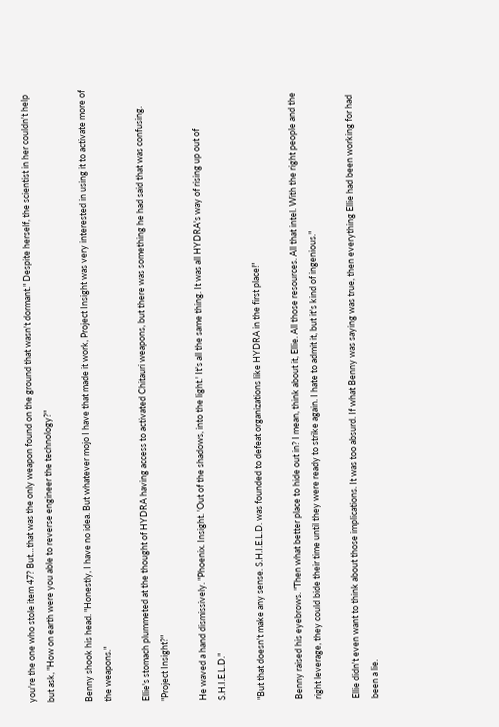you're the one who stole item 47? But…that was the only weapon found on the ground that wasn't dormant." Despite herself, the scientist in her couldn't help but ask, "How on earth were you able to reverse engineer the technology?"

Benny shook his head. "Honestly, I have no idea. But whatever mojo I have that made it work, Project Insight was very interested in using it to activate more of the weapons."

Ellie's stomach plummeted at the thought of HYDRA having access to activated Chitauri weapons, but there was something he had said that was confusing. "Project Insight?"

He waved a hand dismissively. "Phoenix. Insight. 'Out of the shadows, into the light.' It's all the same thing. It was all HYDRA's way of rising up out of S.H.I.E.L.D."

"But that doesn't make any sense. S.H.I.E.L.D. was founded to defeat organizations like HYDRA in the first place!"

Benny raised his eyebrows. "Then what better place to hide out in? I mean, think about it, Ellie. All those resources. All that intel. With the right people and the right leverage, they could bide their time until they were ready to strike again. I hate to admit it, but it's kind of ingenious."

Ellie didn't even want to think about those implications. It was too absurd. If what Benny was saying was true, then everything Ellie had been working for had been a lie.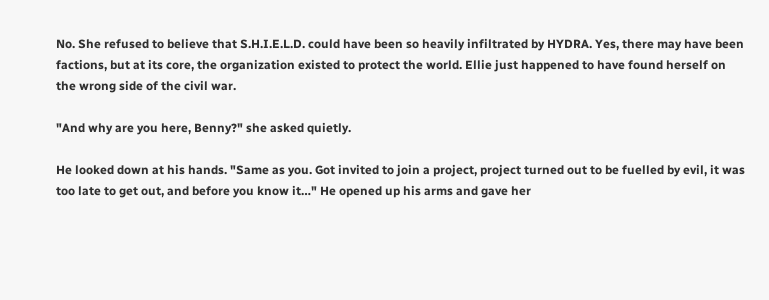No. She refused to believe that S.H.I.E.L.D. could have been so heavily infiltrated by HYDRA. Yes, there may have been factions, but at its core, the organization existed to protect the world. Ellie just happened to have found herself on the wrong side of the civil war.

"And why are you here, Benny?" she asked quietly.

He looked down at his hands. "Same as you. Got invited to join a project, project turned out to be fuelled by evil, it was too late to get out, and before you know it…" He opened up his arms and gave her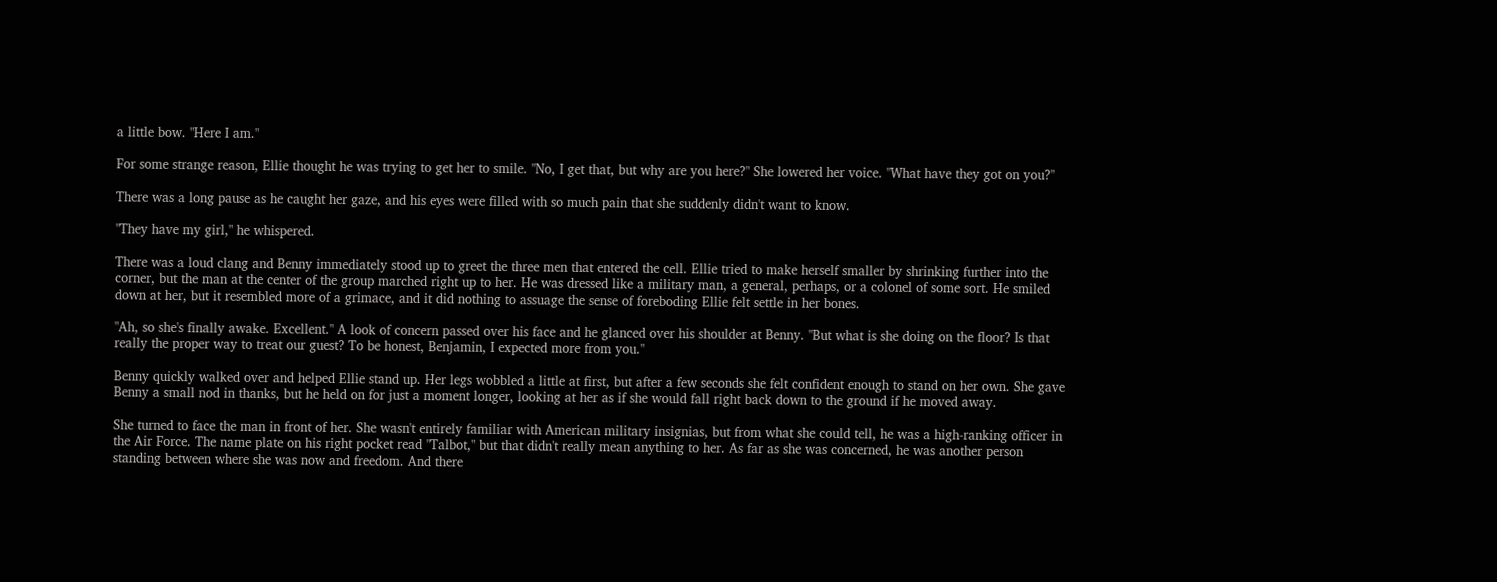a little bow. "Here I am."

For some strange reason, Ellie thought he was trying to get her to smile. "No, I get that, but why are you here?" She lowered her voice. "What have they got on you?"

There was a long pause as he caught her gaze, and his eyes were filled with so much pain that she suddenly didn't want to know.

"They have my girl," he whispered.

There was a loud clang and Benny immediately stood up to greet the three men that entered the cell. Ellie tried to make herself smaller by shrinking further into the corner, but the man at the center of the group marched right up to her. He was dressed like a military man, a general, perhaps, or a colonel of some sort. He smiled down at her, but it resembled more of a grimace, and it did nothing to assuage the sense of foreboding Ellie felt settle in her bones.

"Ah, so she's finally awake. Excellent." A look of concern passed over his face and he glanced over his shoulder at Benny. "But what is she doing on the floor? Is that really the proper way to treat our guest? To be honest, Benjamin, I expected more from you."

Benny quickly walked over and helped Ellie stand up. Her legs wobbled a little at first, but after a few seconds she felt confident enough to stand on her own. She gave Benny a small nod in thanks, but he held on for just a moment longer, looking at her as if she would fall right back down to the ground if he moved away.

She turned to face the man in front of her. She wasn't entirely familiar with American military insignias, but from what she could tell, he was a high-ranking officer in the Air Force. The name plate on his right pocket read "Talbot," but that didn't really mean anything to her. As far as she was concerned, he was another person standing between where she was now and freedom. And there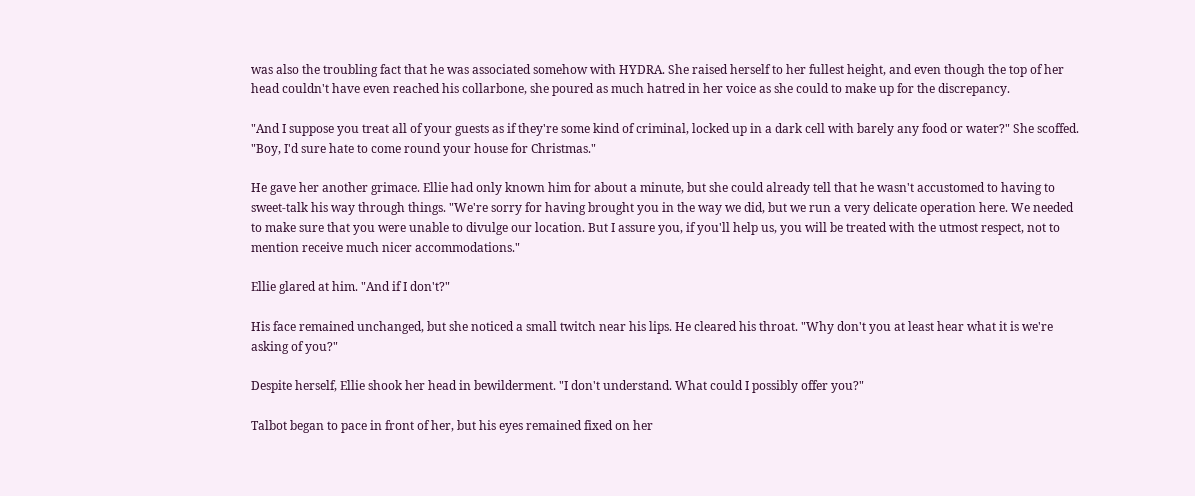was also the troubling fact that he was associated somehow with HYDRA. She raised herself to her fullest height, and even though the top of her head couldn't have even reached his collarbone, she poured as much hatred in her voice as she could to make up for the discrepancy.

"And I suppose you treat all of your guests as if they're some kind of criminal, locked up in a dark cell with barely any food or water?" She scoffed. "Boy, I'd sure hate to come round your house for Christmas."

He gave her another grimace. Ellie had only known him for about a minute, but she could already tell that he wasn't accustomed to having to sweet-talk his way through things. "We're sorry for having brought you in the way we did, but we run a very delicate operation here. We needed to make sure that you were unable to divulge our location. But I assure you, if you'll help us, you will be treated with the utmost respect, not to mention receive much nicer accommodations."

Ellie glared at him. "And if I don't?"

His face remained unchanged, but she noticed a small twitch near his lips. He cleared his throat. "Why don't you at least hear what it is we're asking of you?"

Despite herself, Ellie shook her head in bewilderment. "I don't understand. What could I possibly offer you?"

Talbot began to pace in front of her, but his eyes remained fixed on her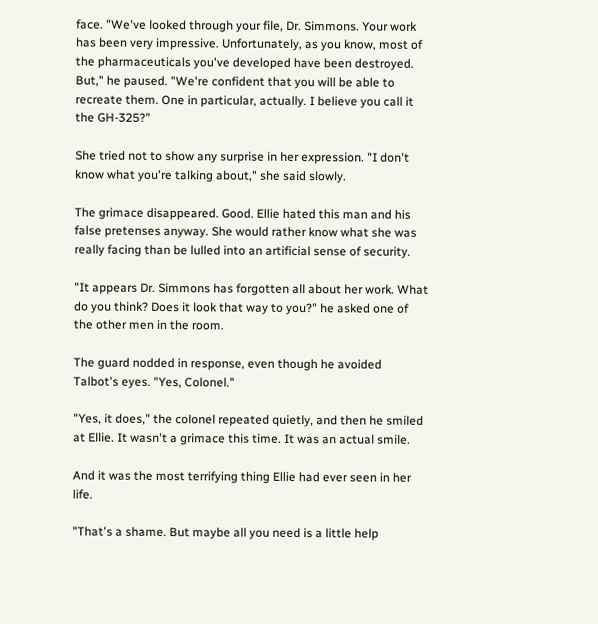face. "We've looked through your file, Dr. Simmons. Your work has been very impressive. Unfortunately, as you know, most of the pharmaceuticals you've developed have been destroyed. But," he paused. "We're confident that you will be able to recreate them. One in particular, actually. I believe you call it the GH-325?"

She tried not to show any surprise in her expression. "I don't know what you're talking about," she said slowly.

The grimace disappeared. Good. Ellie hated this man and his false pretenses anyway. She would rather know what she was really facing than be lulled into an artificial sense of security.

"It appears Dr. Simmons has forgotten all about her work. What do you think? Does it look that way to you?" he asked one of the other men in the room.

The guard nodded in response, even though he avoided Talbot's eyes. "Yes, Colonel."

"Yes, it does," the colonel repeated quietly, and then he smiled at Ellie. It wasn't a grimace this time. It was an actual smile.

And it was the most terrifying thing Ellie had ever seen in her life.

"That's a shame. But maybe all you need is a little help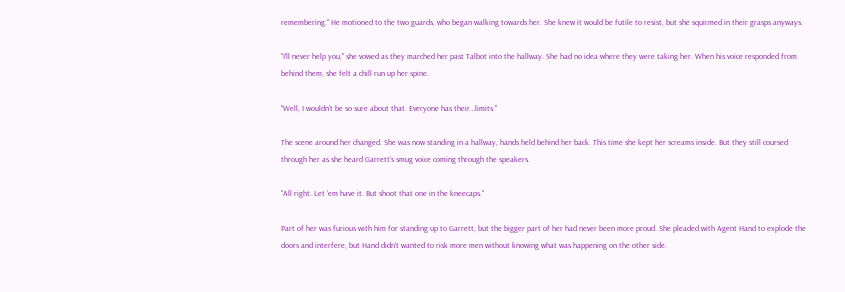remembering." He motioned to the two guards, who began walking towards her. She knew it would be futile to resist, but she squirmed in their grasps anyways.

"I'll never help you," she vowed as they marched her past Talbot into the hallway. She had no idea where they were taking her. When his voice responded from behind them, she felt a chill run up her spine.

"Well, I wouldn't be so sure about that. Everyone has their…limits."

The scene around her changed. She was now standing in a hallway, hands held behind her back. This time she kept her screams inside. But they still coursed through her as she heard Garrett's smug voice coming through the speakers.

"All right. Let 'em have it. But shoot that one in the kneecaps."

Part of her was furious with him for standing up to Garrett, but the bigger part of her had never been more proud. She pleaded with Agent Hand to explode the doors and interfere, but Hand didn't wanted to risk more men without knowing what was happening on the other side.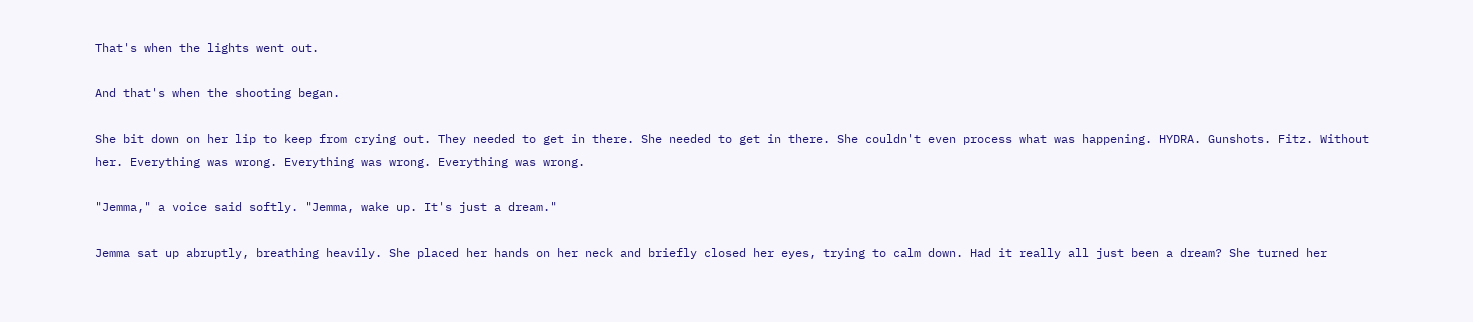That's when the lights went out.

And that's when the shooting began.

She bit down on her lip to keep from crying out. They needed to get in there. She needed to get in there. She couldn't even process what was happening. HYDRA. Gunshots. Fitz. Without her. Everything was wrong. Everything was wrong. Everything was wrong.

"Jemma," a voice said softly. "Jemma, wake up. It's just a dream."

Jemma sat up abruptly, breathing heavily. She placed her hands on her neck and briefly closed her eyes, trying to calm down. Had it really all just been a dream? She turned her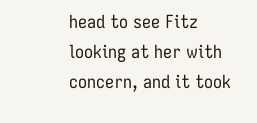head to see Fitz looking at her with concern, and it took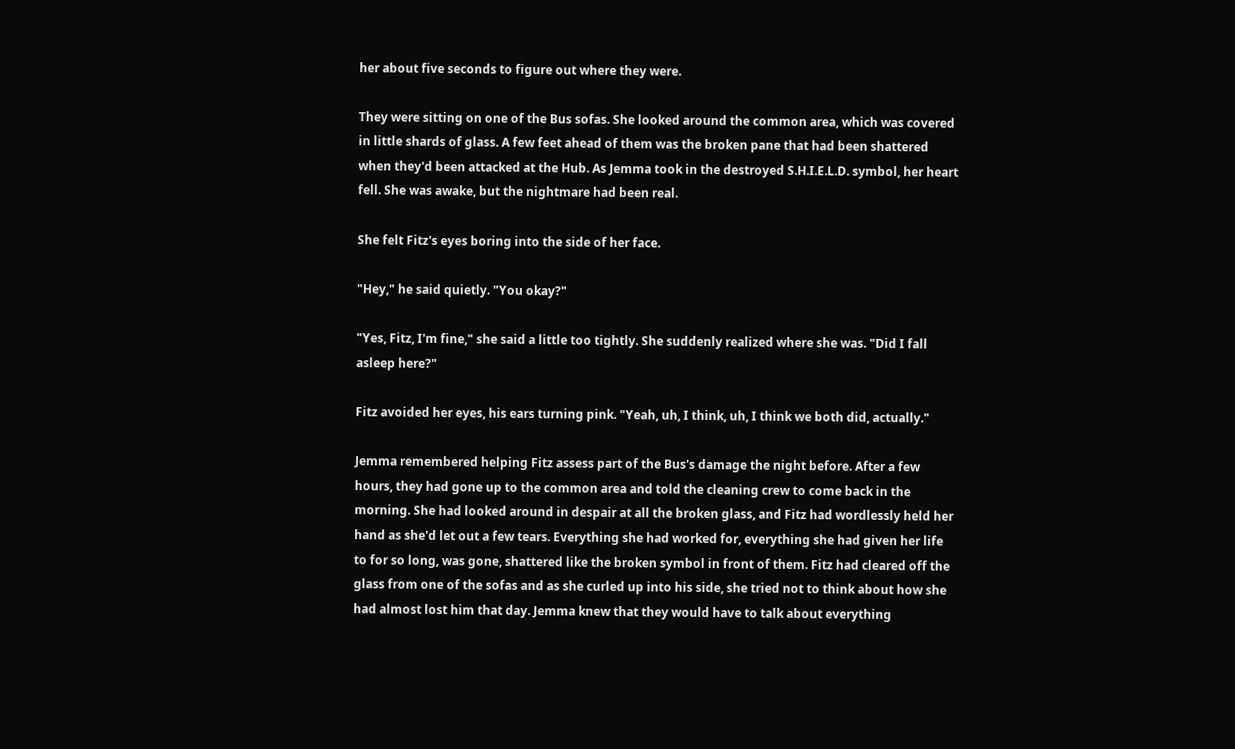her about five seconds to figure out where they were.

They were sitting on one of the Bus sofas. She looked around the common area, which was covered in little shards of glass. A few feet ahead of them was the broken pane that had been shattered when they'd been attacked at the Hub. As Jemma took in the destroyed S.H.I.E.L.D. symbol, her heart fell. She was awake, but the nightmare had been real.

She felt Fitz's eyes boring into the side of her face.

"Hey," he said quietly. "You okay?"

"Yes, Fitz, I'm fine," she said a little too tightly. She suddenly realized where she was. "Did I fall asleep here?"

Fitz avoided her eyes, his ears turning pink. "Yeah, uh, I think, uh, I think we both did, actually."

Jemma remembered helping Fitz assess part of the Bus's damage the night before. After a few hours, they had gone up to the common area and told the cleaning crew to come back in the morning. She had looked around in despair at all the broken glass, and Fitz had wordlessly held her hand as she'd let out a few tears. Everything she had worked for, everything she had given her life to for so long, was gone, shattered like the broken symbol in front of them. Fitz had cleared off the glass from one of the sofas and as she curled up into his side, she tried not to think about how she had almost lost him that day. Jemma knew that they would have to talk about everything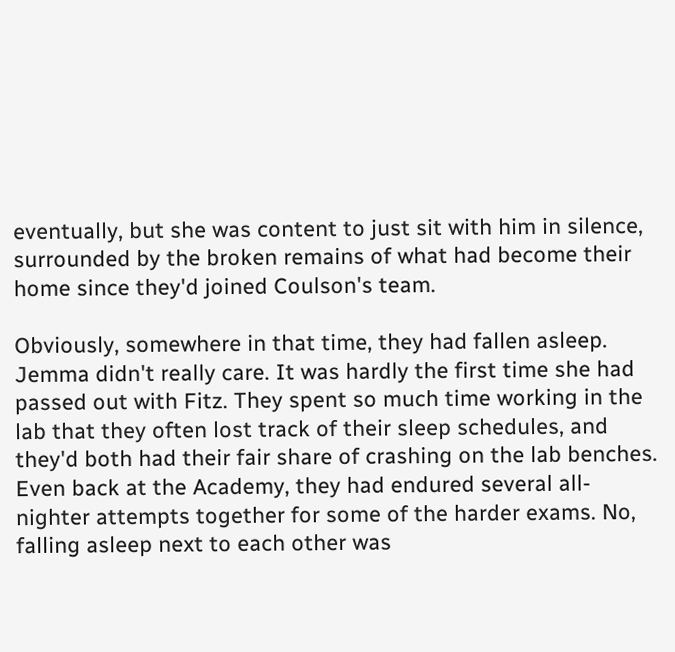eventually, but she was content to just sit with him in silence, surrounded by the broken remains of what had become their home since they'd joined Coulson's team.

Obviously, somewhere in that time, they had fallen asleep. Jemma didn't really care. It was hardly the first time she had passed out with Fitz. They spent so much time working in the lab that they often lost track of their sleep schedules, and they'd both had their fair share of crashing on the lab benches. Even back at the Academy, they had endured several all-nighter attempts together for some of the harder exams. No, falling asleep next to each other was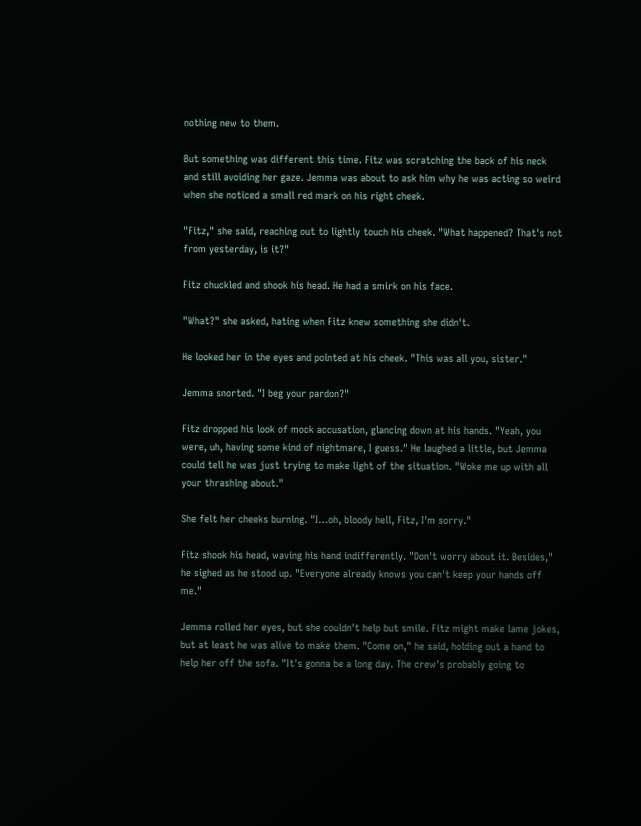nothing new to them.

But something was different this time. Fitz was scratching the back of his neck and still avoiding her gaze. Jemma was about to ask him why he was acting so weird when she noticed a small red mark on his right cheek.

"Fitz," she said, reaching out to lightly touch his cheek. "What happened? That's not from yesterday, is it?"

Fitz chuckled and shook his head. He had a smirk on his face.

"What?" she asked, hating when Fitz knew something she didn't.

He looked her in the eyes and pointed at his cheek. "This was all you, sister."

Jemma snorted. "I beg your pardon?"

Fitz dropped his look of mock accusation, glancing down at his hands. "Yeah, you were, uh, having some kind of nightmare, I guess." He laughed a little, but Jemma could tell he was just trying to make light of the situation. "Woke me up with all your thrashing about."

She felt her cheeks burning. "I…oh, bloody hell, Fitz, I'm sorry."

Fitz shook his head, waving his hand indifferently. "Don't worry about it. Besides," he sighed as he stood up. "Everyone already knows you can't keep your hands off me."

Jemma rolled her eyes, but she couldn't help but smile. Fitz might make lame jokes, but at least he was alive to make them. "Come on," he said, holding out a hand to help her off the sofa. "It's gonna be a long day. The crew's probably going to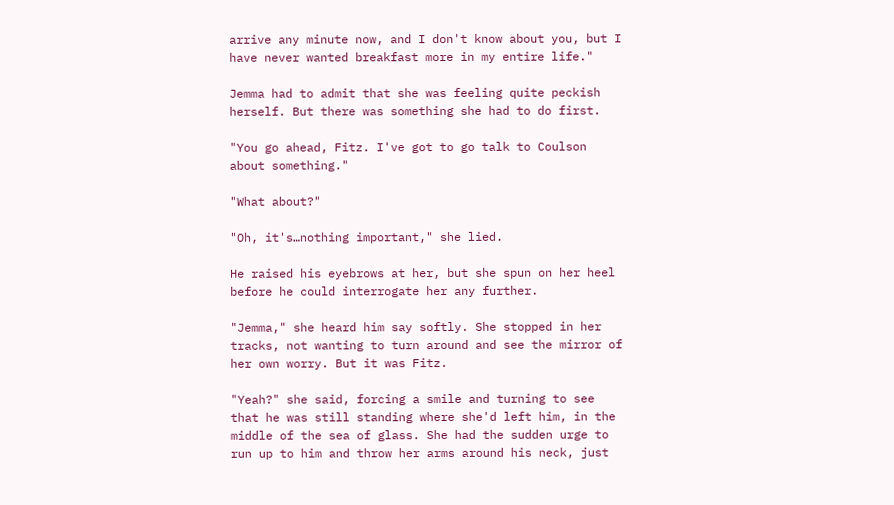arrive any minute now, and I don't know about you, but I have never wanted breakfast more in my entire life."

Jemma had to admit that she was feeling quite peckish herself. But there was something she had to do first.

"You go ahead, Fitz. I've got to go talk to Coulson about something."

"What about?"

"Oh, it's…nothing important," she lied.

He raised his eyebrows at her, but she spun on her heel before he could interrogate her any further.

"Jemma," she heard him say softly. She stopped in her tracks, not wanting to turn around and see the mirror of her own worry. But it was Fitz.

"Yeah?" she said, forcing a smile and turning to see that he was still standing where she'd left him, in the middle of the sea of glass. She had the sudden urge to run up to him and throw her arms around his neck, just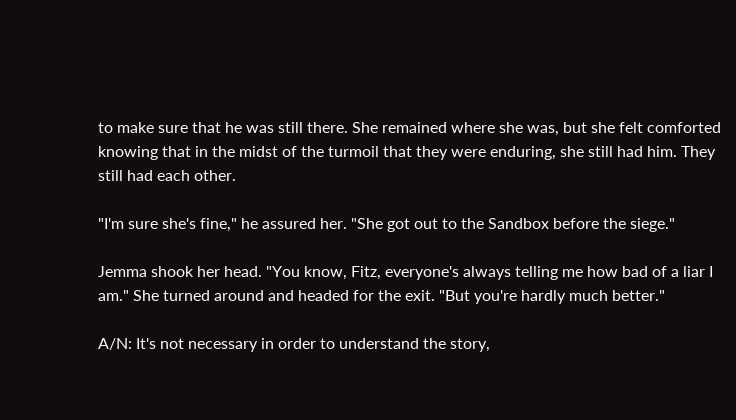to make sure that he was still there. She remained where she was, but she felt comforted knowing that in the midst of the turmoil that they were enduring, she still had him. They still had each other.

"I'm sure she's fine," he assured her. "She got out to the Sandbox before the siege."

Jemma shook her head. "You know, Fitz, everyone's always telling me how bad of a liar I am." She turned around and headed for the exit. "But you're hardly much better."

A/N: It's not necessary in order to understand the story,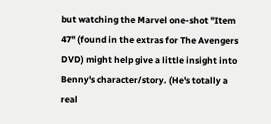but watching the Marvel one-shot "Item 47" (found in the extras for The Avengers DVD) might help give a little insight into Benny's character/story. (He's totally a real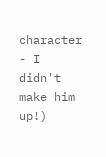character - I didn't make him up!)